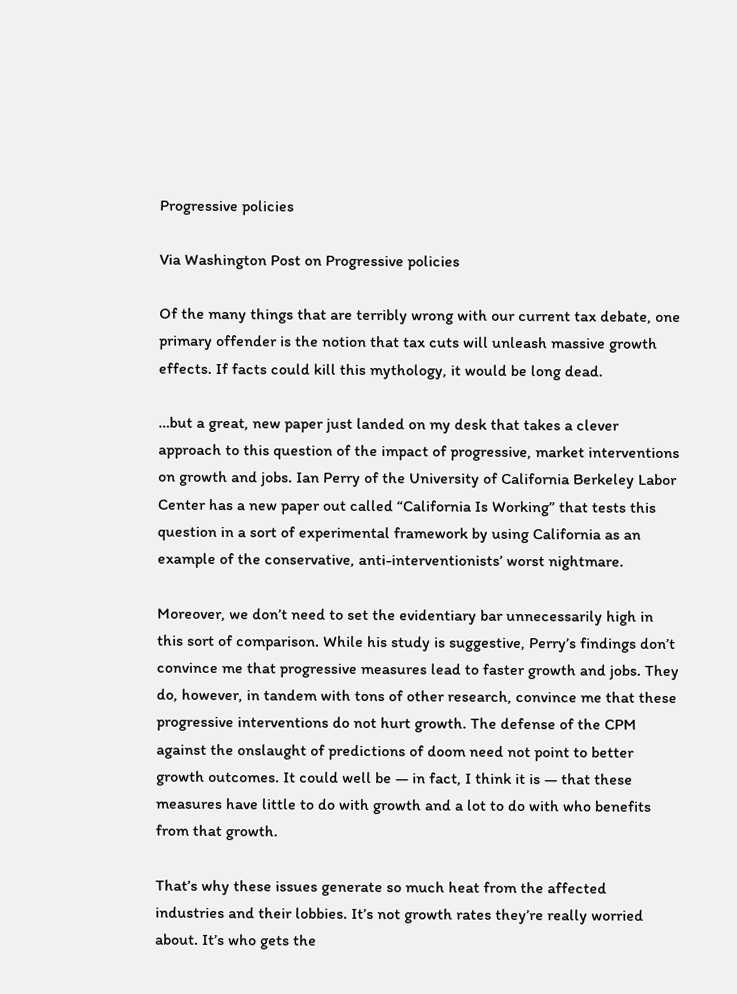Progressive policies

Via Washington Post on Progressive policies

Of the many things that are terribly wrong with our current tax debate, one primary offender is the notion that tax cuts will unleash massive growth effects. If facts could kill this mythology, it would be long dead.

…but a great, new paper just landed on my desk that takes a clever approach to this question of the impact of progressive, market interventions on growth and jobs. Ian Perry of the University of California Berkeley Labor Center has a new paper out called “California Is Working” that tests this question in a sort of experimental framework by using California as an example of the conservative, anti-interventionists’ worst nightmare.

Moreover, we don’t need to set the evidentiary bar unnecessarily high in this sort of comparison. While his study is suggestive, Perry’s findings don’t convince me that progressive measures lead to faster growth and jobs. They do, however, in tandem with tons of other research, convince me that these progressive interventions do not hurt growth. The defense of the CPM against the onslaught of predictions of doom need not point to better growth outcomes. It could well be — in fact, I think it is — that these measures have little to do with growth and a lot to do with who benefits from that growth.

That’s why these issues generate so much heat from the affected industries and their lobbies. It’s not growth rates they’re really worried about. It’s who gets the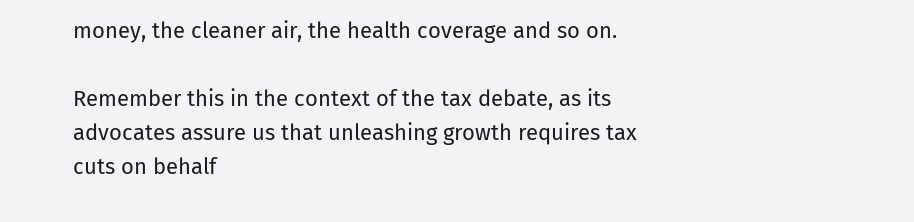money, the cleaner air, the health coverage and so on.

Remember this in the context of the tax debate, as its advocates assure us that unleashing growth requires tax cuts on behalf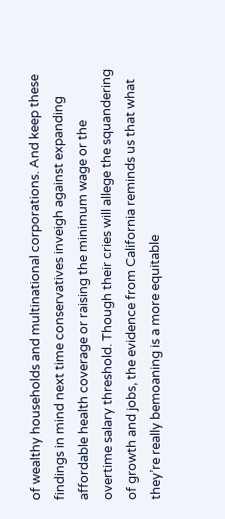of wealthy households and multinational corporations. And keep these findings in mind next time conservatives inveigh against expanding affordable health coverage or raising the minimum wage or the overtime salary threshold. Though their cries will allege the squandering of growth and jobs, the evidence from California reminds us that what they’re really bemoaning is a more equitable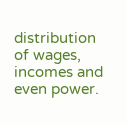distribution of wages, incomes and even power.